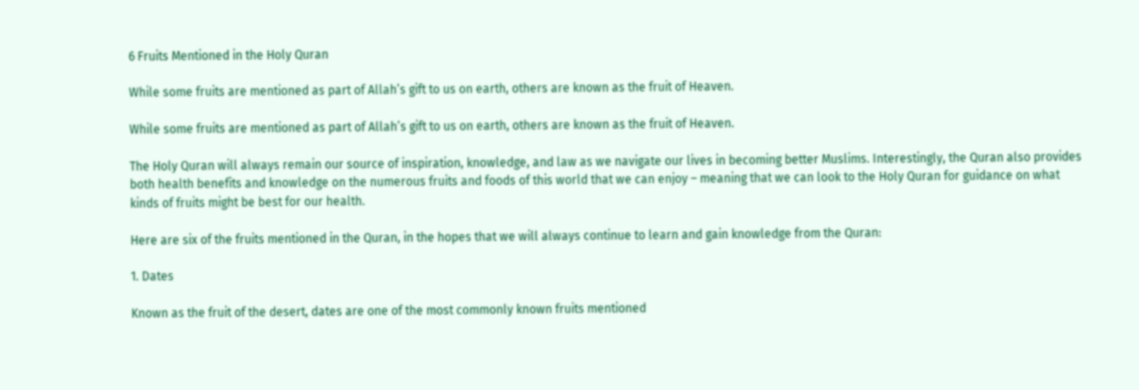6 Fruits Mentioned in the Holy Quran

While some fruits are mentioned as part of Allah’s gift to us on earth, others are known as the fruit of Heaven.

While some fruits are mentioned as part of Allah’s gift to us on earth, others are known as the fruit of Heaven.

The Holy Quran will always remain our source of inspiration, knowledge, and law as we navigate our lives in becoming better Muslims. Interestingly, the Quran also provides both health benefits and knowledge on the numerous fruits and foods of this world that we can enjoy – meaning that we can look to the Holy Quran for guidance on what kinds of fruits might be best for our health.

Here are six of the fruits mentioned in the Quran, in the hopes that we will always continue to learn and gain knowledge from the Quran:

1. Dates

Known as the fruit of the desert, dates are one of the most commonly known fruits mentioned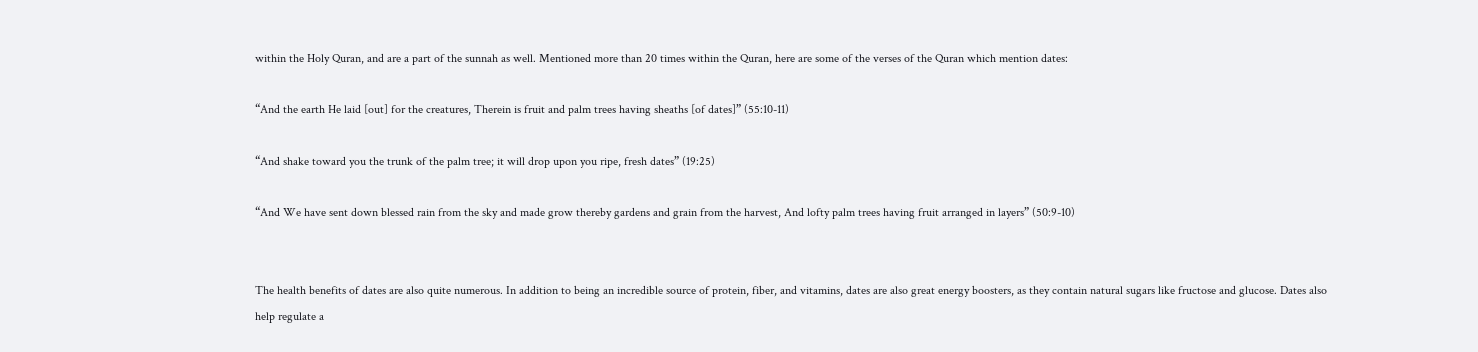within the Holy Quran, and are a part of the sunnah as well. Mentioned more than 20 times within the Quran, here are some of the verses of the Quran which mention dates:

“And the earth He laid [out] for the creatures, Therein is fruit and palm trees having sheaths [of dates]” (55:10-11)

“And shake toward you the trunk of the palm tree; it will drop upon you ripe, fresh dates” (19:25)

“And We have sent down blessed rain from the sky and made grow thereby gardens and grain from the harvest, And lofty palm trees having fruit arranged in layers” (50:9-10)


The health benefits of dates are also quite numerous. In addition to being an incredible source of protein, fiber, and vitamins, dates are also great energy boosters, as they contain natural sugars like fructose and glucose. Dates also help regulate a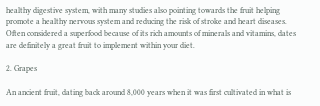healthy digestive system, with many studies also pointing towards the fruit helping promote a healthy nervous system and reducing the risk of stroke and heart diseases. Often considered a superfood because of its rich amounts of minerals and vitamins, dates are definitely a great fruit to implement within your diet.

2. Grapes

An ancient fruit, dating back around 8,000 years when it was first cultivated in what is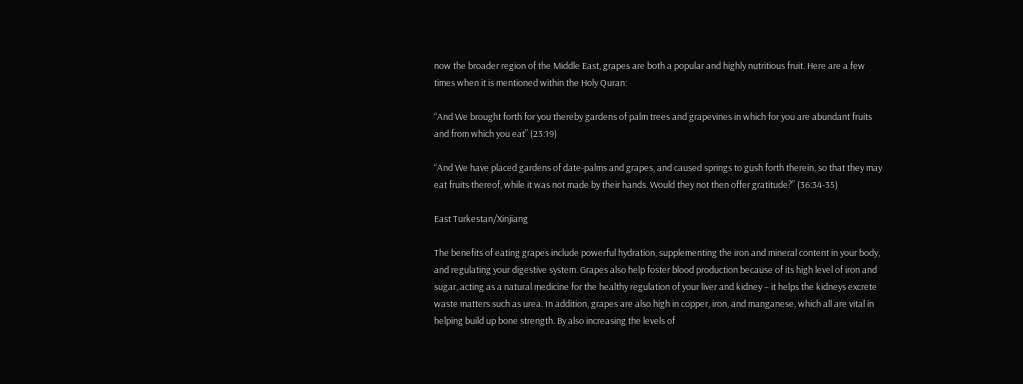now the broader region of the Middle East, grapes are both a popular and highly nutritious fruit. Here are a few times when it is mentioned within the Holy Quran:

“And We brought forth for you thereby gardens of palm trees and grapevines in which for you are abundant fruits and from which you eat” (23:19)

“And We have placed gardens of date-palms and grapes, and caused springs to gush forth therein, so that they may eat fruits thereof, while it was not made by their hands. Would they not then offer gratitude?” (36:34-35)

East Turkestan/Xinjiang

The benefits of eating grapes include powerful hydration, supplementing the iron and mineral content in your body, and regulating your digestive system. Grapes also help foster blood production because of its high level of iron and sugar, acting as a natural medicine for the healthy regulation of your liver and kidney – it helps the kidneys excrete waste matters such as urea. In addition, grapes are also high in copper, iron, and manganese, which all are vital in helping build up bone strength. By also increasing the levels of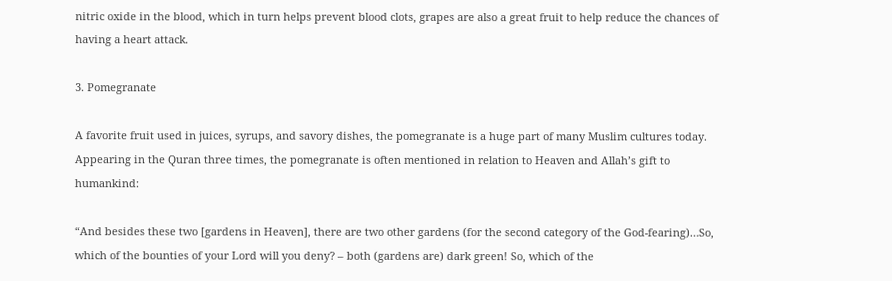nitric oxide in the blood, which in turn helps prevent blood clots, grapes are also a great fruit to help reduce the chances of having a heart attack.

3. Pomegranate

A favorite fruit used in juices, syrups, and savory dishes, the pomegranate is a huge part of many Muslim cultures today. Appearing in the Quran three times, the pomegranate is often mentioned in relation to Heaven and Allah’s gift to humankind:

“And besides these two [gardens in Heaven], there are two other gardens (for the second category of the God-fearing)…So, which of the bounties of your Lord will you deny? – both (gardens are) dark green! So, which of the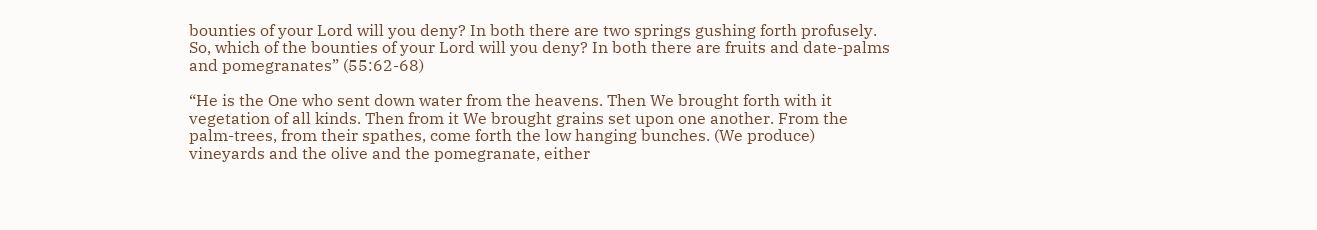bounties of your Lord will you deny? In both there are two springs gushing forth profusely. So, which of the bounties of your Lord will you deny? In both there are fruits and date-palms and pomegranates” (55:62-68)

“He is the One who sent down water from the heavens. Then We brought forth with it vegetation of all kinds. Then from it We brought grains set upon one another. From the palm-trees, from their spathes, come forth the low hanging bunches. (We produce) vineyards and the olive and the pomegranate, either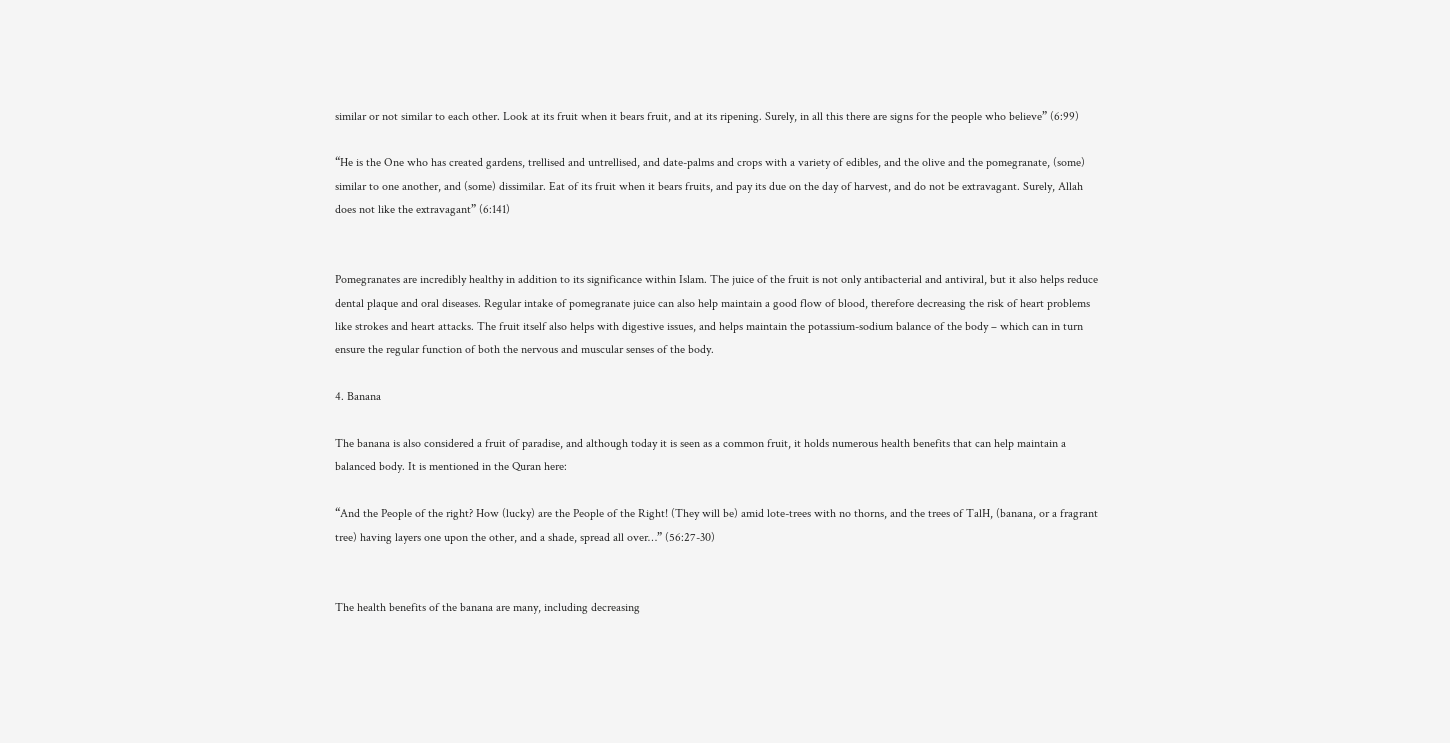similar or not similar to each other. Look at its fruit when it bears fruit, and at its ripening. Surely, in all this there are signs for the people who believe” (6:99)

“He is the One who has created gardens, trellised and untrellised, and date-palms and crops with a variety of edibles, and the olive and the pomegranate, (some) similar to one another, and (some) dissimilar. Eat of its fruit when it bears fruits, and pay its due on the day of harvest, and do not be extravagant. Surely, Allah does not like the extravagant” (6:141)


Pomegranates are incredibly healthy in addition to its significance within Islam. The juice of the fruit is not only antibacterial and antiviral, but it also helps reduce dental plaque and oral diseases. Regular intake of pomegranate juice can also help maintain a good flow of blood, therefore decreasing the risk of heart problems like strokes and heart attacks. The fruit itself also helps with digestive issues, and helps maintain the potassium-sodium balance of the body – which can in turn ensure the regular function of both the nervous and muscular senses of the body.

4. Banana

The banana is also considered a fruit of paradise, and although today it is seen as a common fruit, it holds numerous health benefits that can help maintain a balanced body. It is mentioned in the Quran here:

“And the People of the right? How (lucky) are the People of the Right! (They will be) amid lote-trees with no thorns, and the trees of TalH, (banana, or a fragrant tree) having layers one upon the other, and a shade, spread all over…” (56:27-30)


The health benefits of the banana are many, including decreasing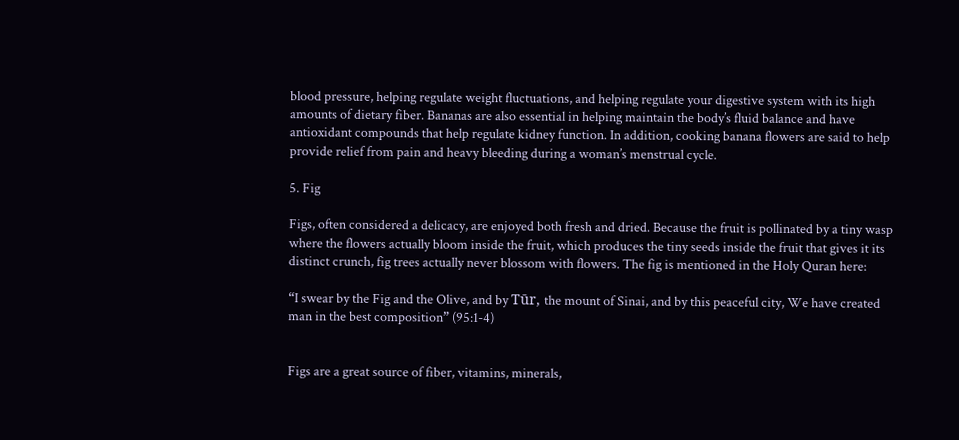blood pressure, helping regulate weight fluctuations, and helping regulate your digestive system with its high amounts of dietary fiber. Bananas are also essential in helping maintain the body’s fluid balance and have antioxidant compounds that help regulate kidney function. In addition, cooking banana flowers are said to help provide relief from pain and heavy bleeding during a woman’s menstrual cycle.

5. Fig

Figs, often considered a delicacy, are enjoyed both fresh and dried. Because the fruit is pollinated by a tiny wasp where the flowers actually bloom inside the fruit, which produces the tiny seeds inside the fruit that gives it its distinct crunch, fig trees actually never blossom with flowers. The fig is mentioned in the Holy Quran here:

“I swear by the Fig and the Olive, and by Tūr, the mount of Sinai, and by this peaceful city, We have created man in the best composition” (95:1-4)


Figs are a great source of fiber, vitamins, minerals,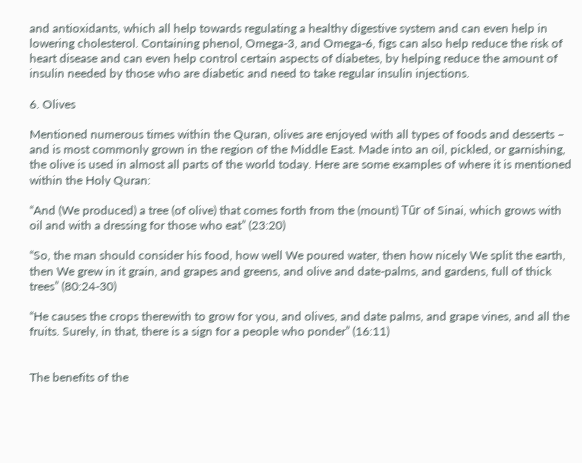and antioxidants, which all help towards regulating a healthy digestive system and can even help in lowering cholesterol. Containing phenol, Omega-3, and Omega-6, figs can also help reduce the risk of heart disease and can even help control certain aspects of diabetes, by helping reduce the amount of insulin needed by those who are diabetic and need to take regular insulin injections.

6. Olives

Mentioned numerous times within the Quran, olives are enjoyed with all types of foods and desserts – and is most commonly grown in the region of the Middle East. Made into an oil, pickled, or garnishing, the olive is used in almost all parts of the world today. Here are some examples of where it is mentioned within the Holy Quran:

“And (We produced) a tree (of olive) that comes forth from the (mount) Tūr of Sinai, which grows with oil and with a dressing for those who eat” (23:20)

“So, the man should consider his food, how well We poured water, then how nicely We split the earth, then We grew in it grain, and grapes and greens, and olive and date-palms, and gardens, full of thick trees” (80:24-30)

“He causes the crops therewith to grow for you, and olives, and date palms, and grape vines, and all the fruits. Surely, in that, there is a sign for a people who ponder” (16:11)


The benefits of the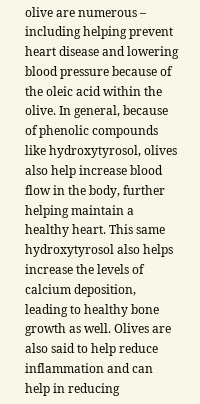olive are numerous – including helping prevent heart disease and lowering blood pressure because of the oleic acid within the olive. In general, because of phenolic compounds like hydroxytyrosol, olives also help increase blood flow in the body, further helping maintain a healthy heart. This same hydroxytyrosol also helps increase the levels of calcium deposition, leading to healthy bone growth as well. Olives are also said to help reduce inflammation and can help in reducing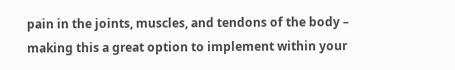pain in the joints, muscles, and tendons of the body – making this a great option to implement within your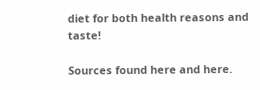diet for both health reasons and taste!

Sources found here and here.